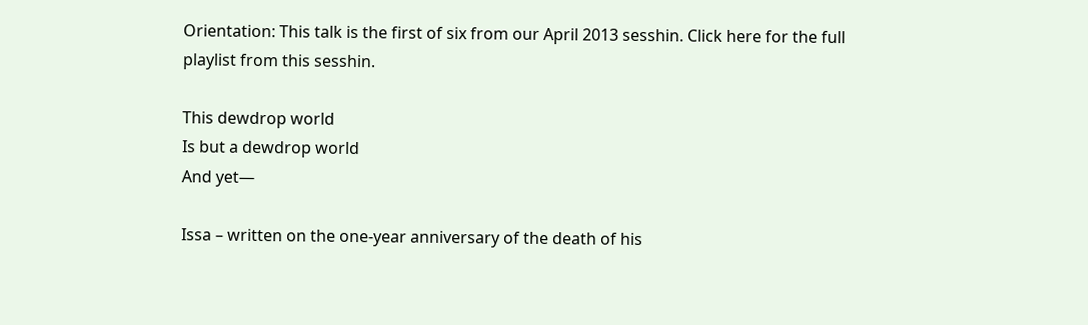Orientation: This talk is the first of six from our April 2013 sesshin. Click here for the full playlist from this sesshin.

This dewdrop world
Is but a dewdrop world
And yet—

Issa – written on the one-year anniversary of the death of his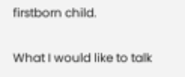firstborn child.

What I would like to talk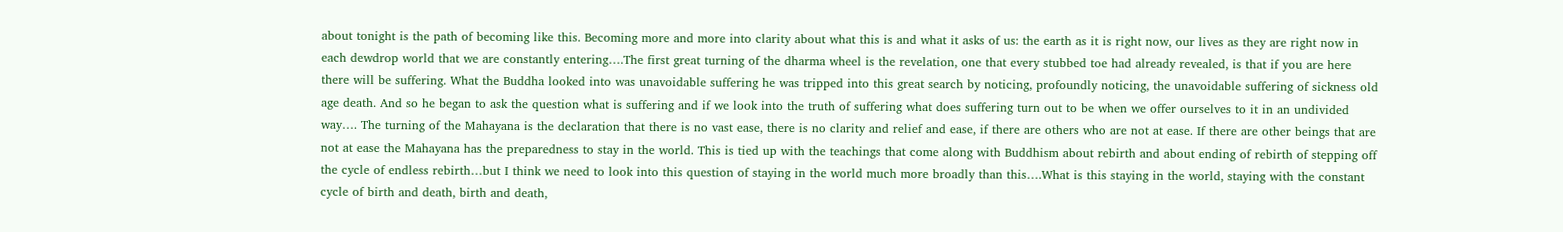about tonight is the path of becoming like this. Becoming more and more into clarity about what this is and what it asks of us: the earth as it is right now, our lives as they are right now in each dewdrop world that we are constantly entering….The first great turning of the dharma wheel is the revelation, one that every stubbed toe had already revealed, is that if you are here there will be suffering. What the Buddha looked into was unavoidable suffering he was tripped into this great search by noticing, profoundly noticing, the unavoidable suffering of sickness old age death. And so he began to ask the question what is suffering and if we look into the truth of suffering what does suffering turn out to be when we offer ourselves to it in an undivided way…. The turning of the Mahayana is the declaration that there is no vast ease, there is no clarity and relief and ease, if there are others who are not at ease. If there are other beings that are not at ease the Mahayana has the preparedness to stay in the world. This is tied up with the teachings that come along with Buddhism about rebirth and about ending of rebirth of stepping off the cycle of endless rebirth…but I think we need to look into this question of staying in the world much more broadly than this….What is this staying in the world, staying with the constant cycle of birth and death, birth and death,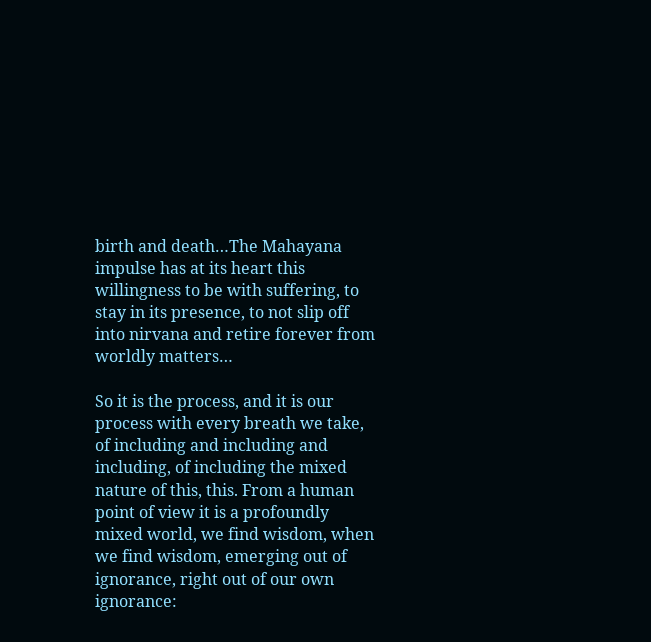birth and death…The Mahayana impulse has at its heart this willingness to be with suffering, to stay in its presence, to not slip off into nirvana and retire forever from worldly matters…

So it is the process, and it is our process with every breath we take, of including and including and including, of including the mixed nature of this, this. From a human point of view it is a profoundly mixed world, we find wisdom, when we find wisdom, emerging out of ignorance, right out of our own ignorance: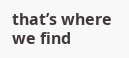that’s where we find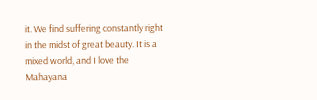it. We find suffering constantly right in the midst of great beauty. It is a mixed world, and I love the Mahayana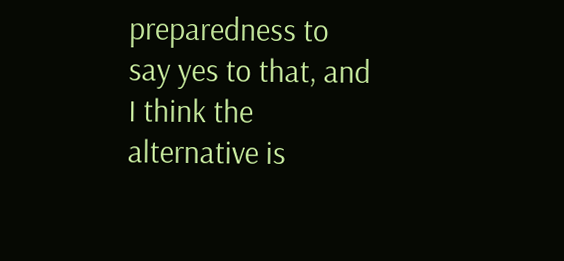preparedness to say yes to that, and I think the alternative is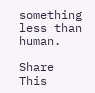something less than human.

Share This